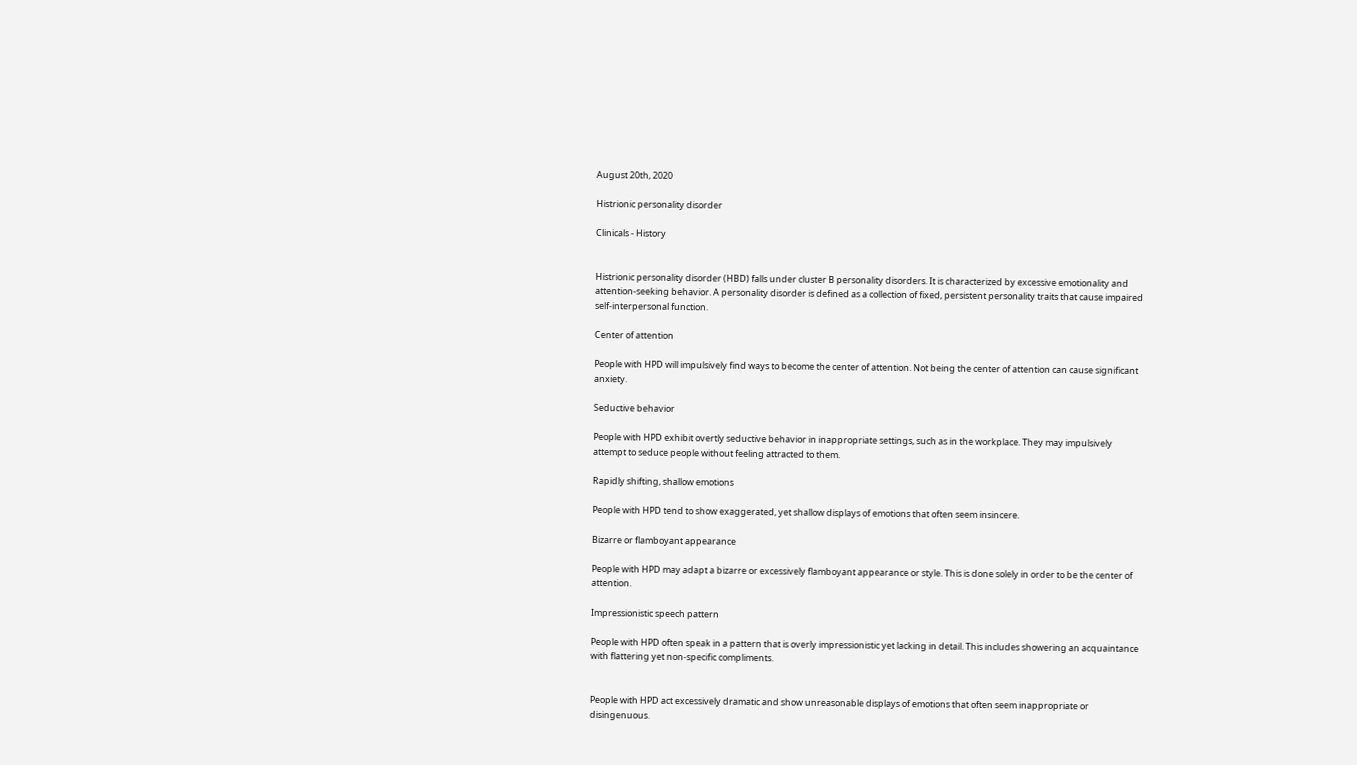August 20th, 2020

Histrionic personality disorder

Clinicals - History


Histrionic personality disorder (HBD) falls under cluster B personality disorders. It is characterized by excessive emotionality and attention-seeking behavior. A personality disorder is defined as a collection of fixed, persistent personality traits that cause impaired self-interpersonal function.

Center of attention

People with HPD will impulsively find ways to become the center of attention. Not being the center of attention can cause significant anxiety.

Seductive behavior

People with HPD exhibit overtly seductive behavior in inappropriate settings, such as in the workplace. They may impulsively attempt to seduce people without feeling attracted to them.

Rapidly shifting, shallow emotions

People with HPD tend to show exaggerated, yet shallow displays of emotions that often seem insincere.

Bizarre or flamboyant appearance

People with HPD may adapt a bizarre or excessively flamboyant appearance or style. This is done solely in order to be the center of attention.

Impressionistic speech pattern

People with HPD often speak in a pattern that is overly impressionistic yet lacking in detail. This includes showering an acquaintance with flattering yet non-specific compliments.


People with HPD act excessively dramatic and show unreasonable displays of emotions that often seem inappropriate or disingenuous.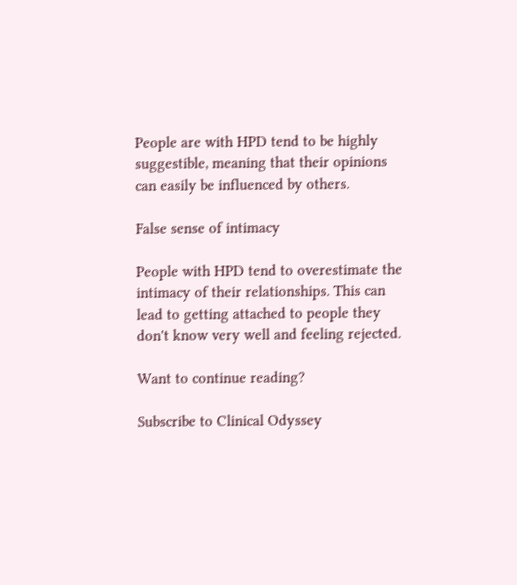People are with HPD tend to be highly suggestible, meaning that their opinions can easily be influenced by others.

False sense of intimacy

People with HPD tend to overestimate the intimacy of their relationships. This can lead to getting attached to people they don't know very well and feeling rejected.

Want to continue reading?

Subscribe to Clinical Odyssey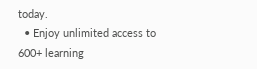today.
  • Enjoy unlimited access to 600+ learning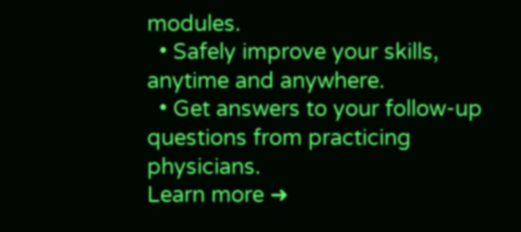modules.
  • Safely improve your skills, anytime and anywhere.
  • Get answers to your follow-up questions from practicing physicians.
Learn more ➜